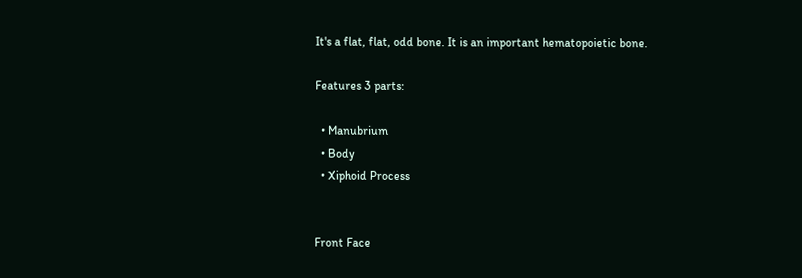It's a flat, flat, odd bone. It is an important hematopoietic bone.

Features 3 parts:

  • Manubrium
  • Body
  • Xiphoid Process


Front Face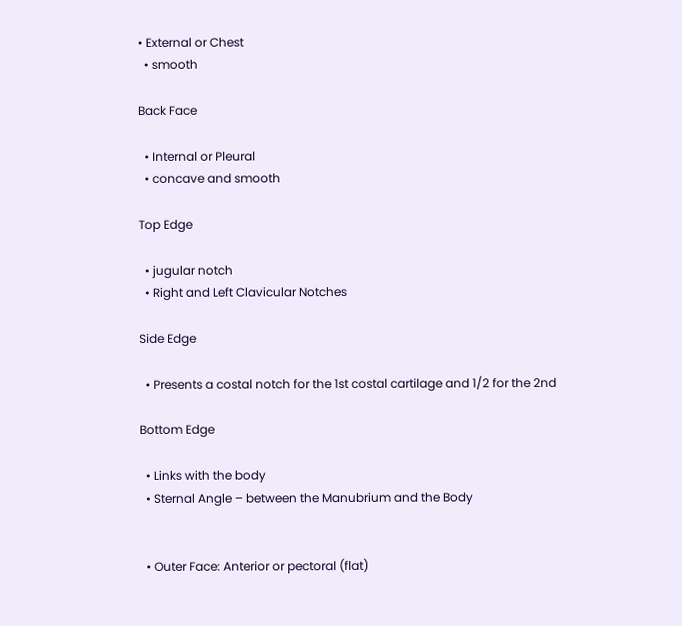• External or Chest
  • smooth

Back Face

  • Internal or Pleural
  • concave and smooth

Top Edge

  • jugular notch
  • Right and Left Clavicular Notches

Side Edge

  • Presents a costal notch for the 1st costal cartilage and 1/2 for the 2nd

Bottom Edge

  • Links with the body
  • Sternal Angle – between the Manubrium and the Body


  • Outer Face: Anterior or pectoral (flat)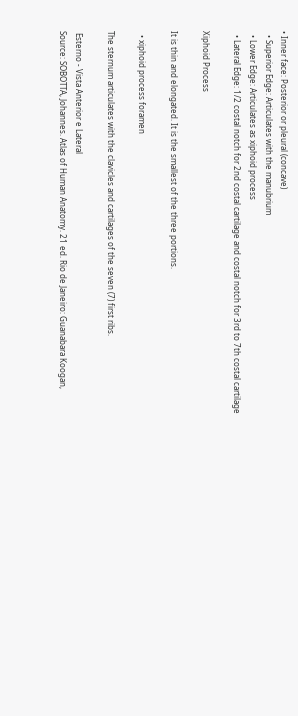• Inner face: Posterior or pleural (concave)
  • Superior Edge: Articulates with the manubrium
  • Lower Edge: Articulates as xiphoid process
  • Lateral Edge: 1/2 costal notch for 2nd costal cartilage and costal notch for 3rd to 7th costal cartilage

Xiphoid Process

It is thin and elongated. It is the smallest of the three portions.

  • xiphoid process foramen

The sternum articulates with the clavicles and cartilages of the seven (7) first ribs.

 Esterno - Vista Anterior e Lateral
Source: SOBOTTA, Johannes. Atlas of Human Anatomy. 21 ed. Rio de Janeiro: Guanabara Koogan,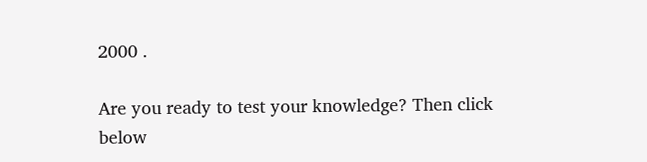2000 .

Are you ready to test your knowledge? Then click below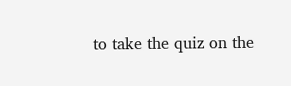to take the quiz on the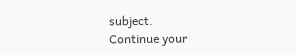subject.
Continue your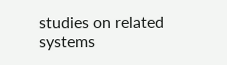studies on related systems